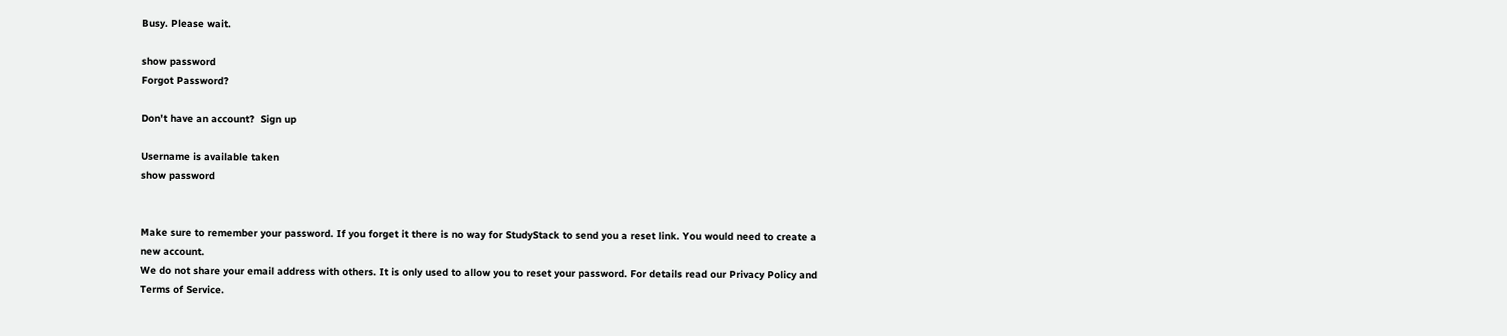Busy. Please wait.

show password
Forgot Password?

Don't have an account?  Sign up

Username is available taken
show password


Make sure to remember your password. If you forget it there is no way for StudyStack to send you a reset link. You would need to create a new account.
We do not share your email address with others. It is only used to allow you to reset your password. For details read our Privacy Policy and Terms of Service.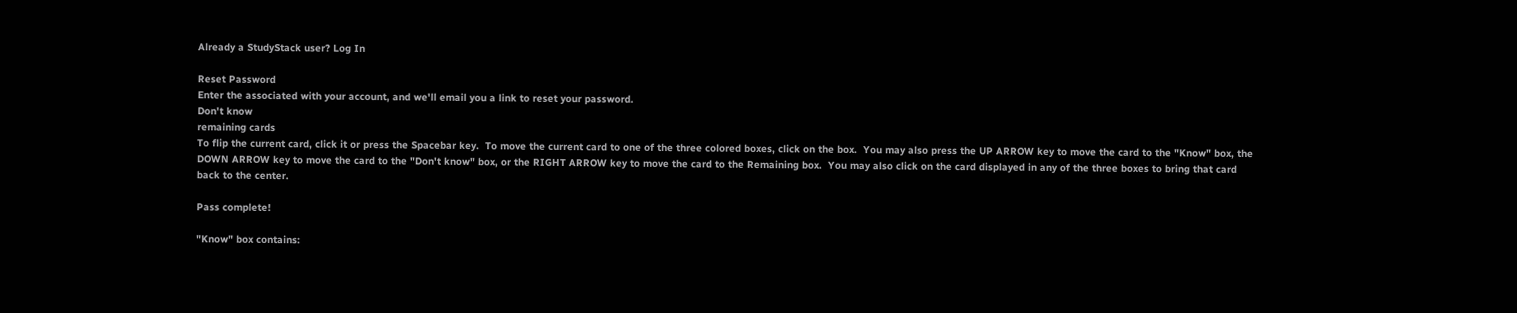Already a StudyStack user? Log In

Reset Password
Enter the associated with your account, and we'll email you a link to reset your password.
Don't know
remaining cards
To flip the current card, click it or press the Spacebar key.  To move the current card to one of the three colored boxes, click on the box.  You may also press the UP ARROW key to move the card to the "Know" box, the DOWN ARROW key to move the card to the "Don't know" box, or the RIGHT ARROW key to move the card to the Remaining box.  You may also click on the card displayed in any of the three boxes to bring that card back to the center.

Pass complete!

"Know" box contains: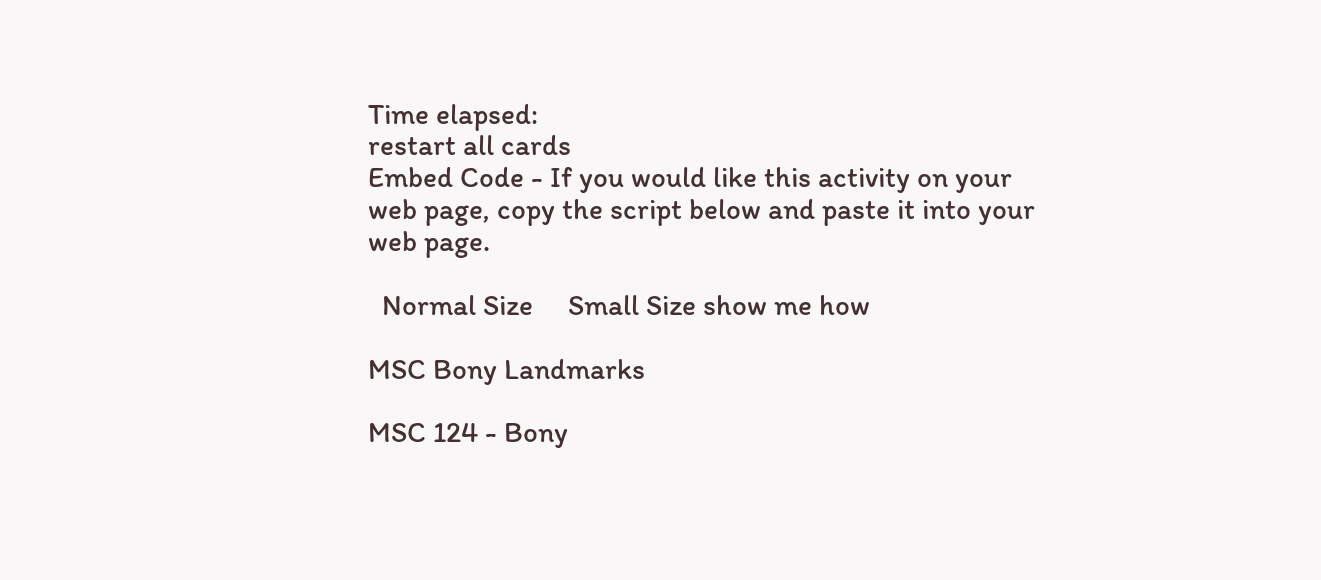Time elapsed:
restart all cards
Embed Code - If you would like this activity on your web page, copy the script below and paste it into your web page.

  Normal Size     Small Size show me how

MSC Bony Landmarks

MSC 124 - Bony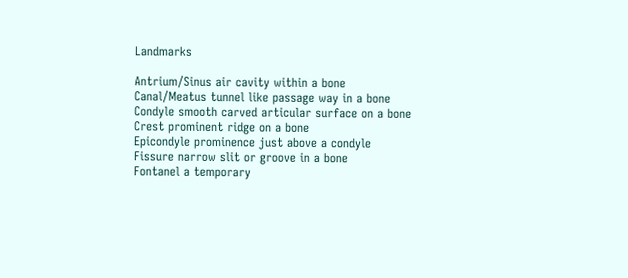Landmarks

Antrium/Sinus air cavity within a bone
Canal/Meatus tunnel like passage way in a bone
Condyle smooth carved articular surface on a bone
Crest prominent ridge on a bone
Epicondyle prominence just above a condyle
Fissure narrow slit or groove in a bone
Fontanel a temporary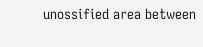unossified area between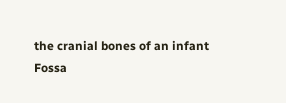the cranial bones of an infant
Fossa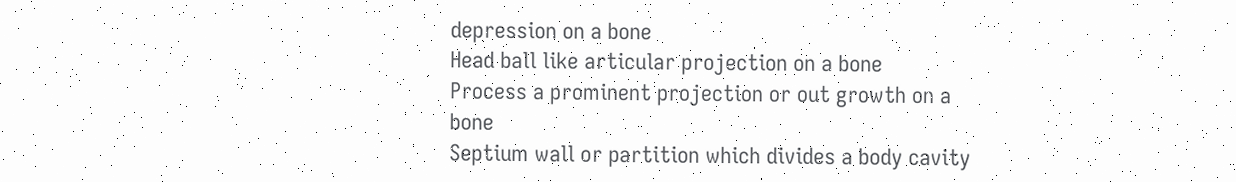depression on a bone
Head ball like articular projection on a bone
Process a prominent projection or out growth on a bone
Septium wall or partition which divides a body cavity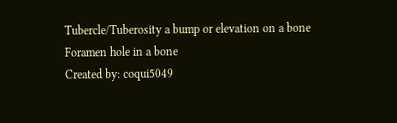Tubercle/Tuberosity a bump or elevation on a bone
Foramen hole in a bone
Created by: coqui5049